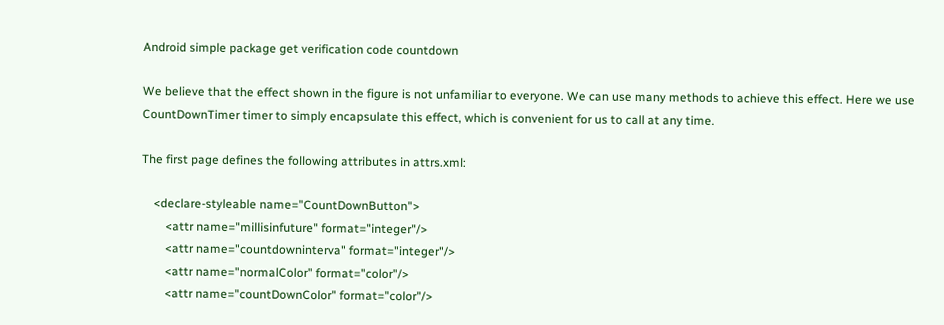Android simple package get verification code countdown

We believe that the effect shown in the figure is not unfamiliar to everyone. We can use many methods to achieve this effect. Here we use CountDownTimer timer to simply encapsulate this effect, which is convenient for us to call at any time.

The first page defines the following attributes in attrs.xml:

    <declare-styleable name="CountDownButton">
        <attr name="millisinfuture" format="integer"/>
        <attr name="countdowninterva" format="integer"/>
        <attr name="normalColor" format="color"/>
        <attr name="countDownColor" format="color"/>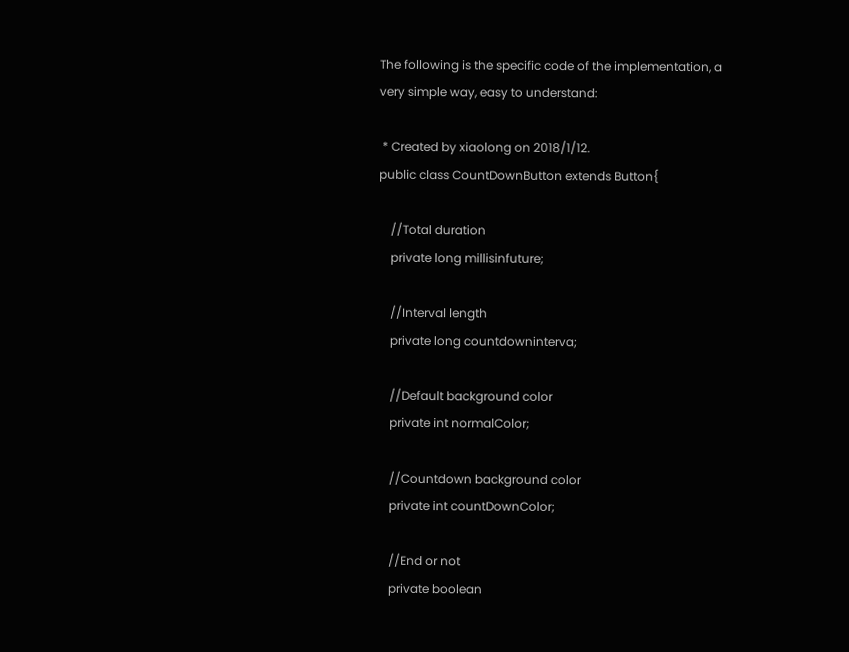The following is the specific code of the implementation, a very simple way, easy to understand:

 * Created by xiaolong on 2018/1/12.
public class CountDownButton extends Button{

    //Total duration
    private long millisinfuture;

    //Interval length
    private long countdowninterva;

    //Default background color
    private int normalColor;

    //Countdown background color
    private int countDownColor;

    //End or not
    private boolean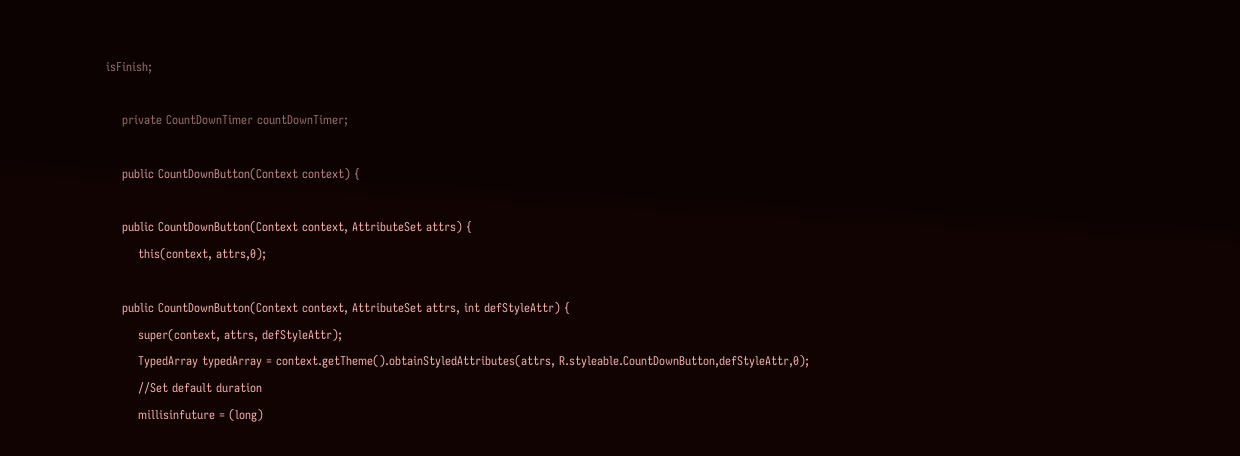isFinish;

    private CountDownTimer countDownTimer;

    public CountDownButton(Context context) {

    public CountDownButton(Context context, AttributeSet attrs) {
        this(context, attrs,0);

    public CountDownButton(Context context, AttributeSet attrs, int defStyleAttr) {
        super(context, attrs, defStyleAttr);
        TypedArray typedArray = context.getTheme().obtainStyledAttributes(attrs, R.styleable.CountDownButton,defStyleAttr,0);
        //Set default duration
        millisinfuture = (long)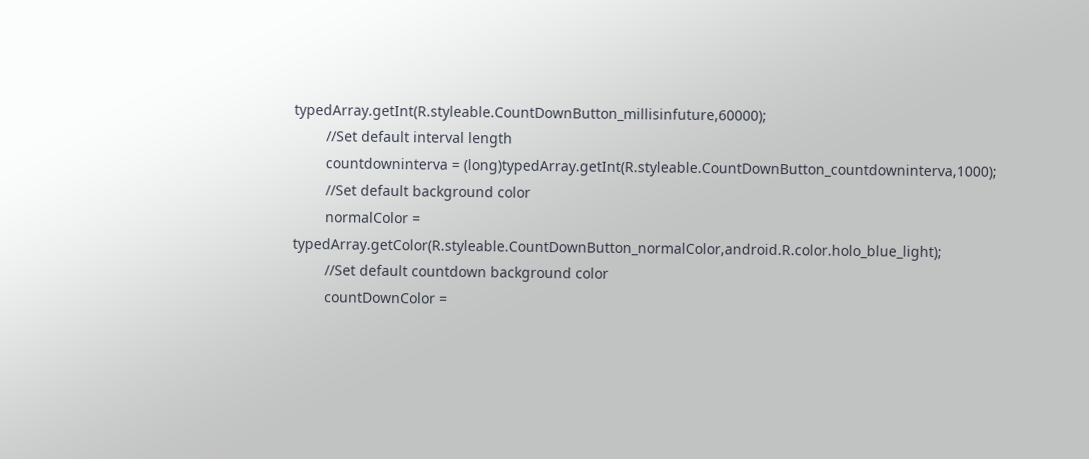typedArray.getInt(R.styleable.CountDownButton_millisinfuture,60000);
        //Set default interval length
        countdowninterva = (long)typedArray.getInt(R.styleable.CountDownButton_countdowninterva,1000);
        //Set default background color
        normalColor = typedArray.getColor(R.styleable.CountDownButton_normalColor,android.R.color.holo_blue_light);
        //Set default countdown background color
        countDownColor =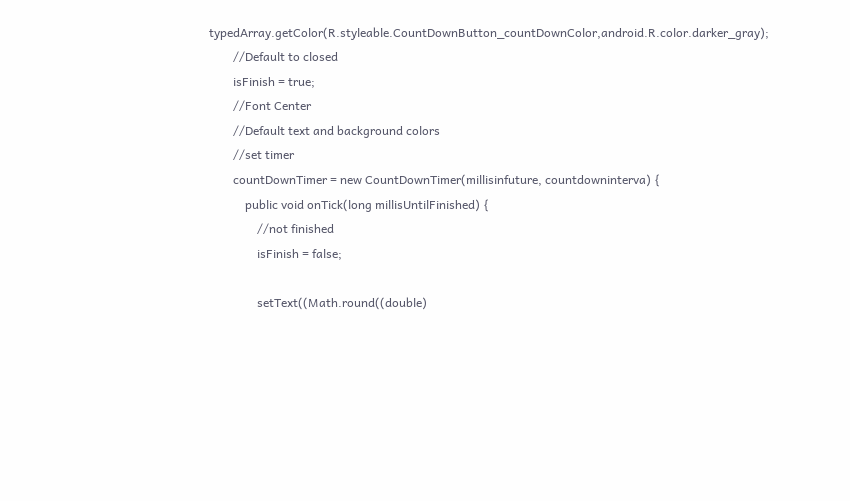typedArray.getColor(R.styleable.CountDownButton_countDownColor,android.R.color.darker_gray);
        //Default to closed
        isFinish = true;
        //Font Center
        //Default text and background colors
        //set timer
        countDownTimer = new CountDownTimer(millisinfuture, countdowninterva) {
            public void onTick(long millisUntilFinished) {
                //not finished
                isFinish = false;

                setText((Math.round((double)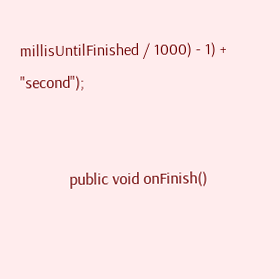millisUntilFinished / 1000) - 1) + "second");


            public void onFinish()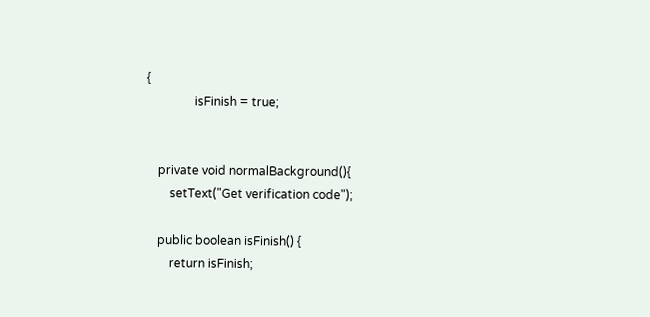{
                isFinish = true;


    private void normalBackground(){
        setText("Get verification code");

    public boolean isFinish() {
        return isFinish;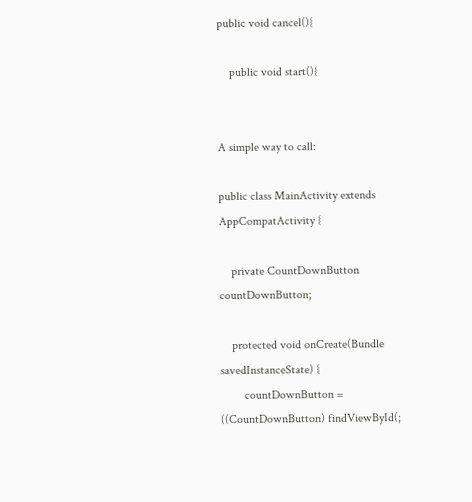public void cancel(){

    public void start(){


A simple way to call:

public class MainActivity extends AppCompatActivity {

    private CountDownButton countDownButton;

    protected void onCreate(Bundle savedInstanceState) {
        countDownButton = ((CountDownButton) findViewById(;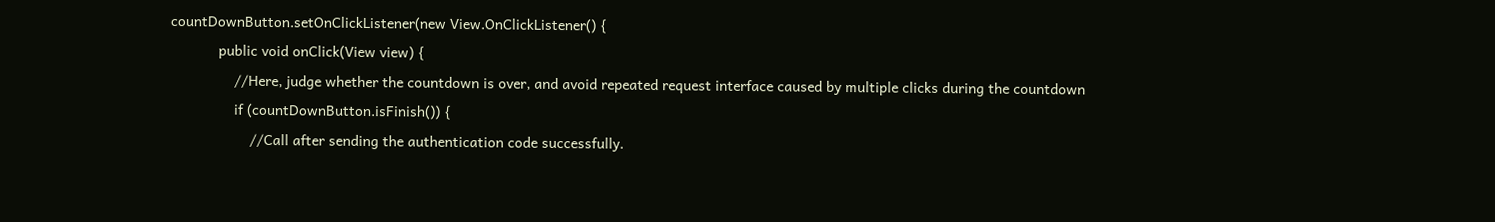countDownButton.setOnClickListener(new View.OnClickListener() {
            public void onClick(View view) {
                //Here, judge whether the countdown is over, and avoid repeated request interface caused by multiple clicks during the countdown
                if (countDownButton.isFinish()) {
                    //Call after sending the authentication code successfully.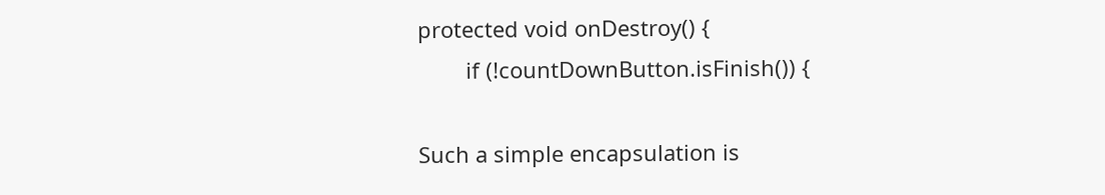protected void onDestroy() {
        if (!countDownButton.isFinish()) {

Such a simple encapsulation is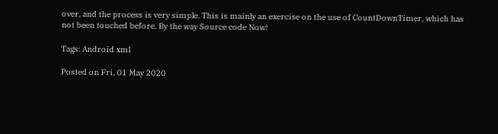over, and the process is very simple. This is mainly an exercise on the use of CountDownTimer, which has not been touched before. By the way Source code Now!

Tags: Android xml

Posted on Fri, 01 May 2020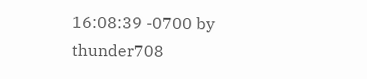16:08:39 -0700 by thunder708